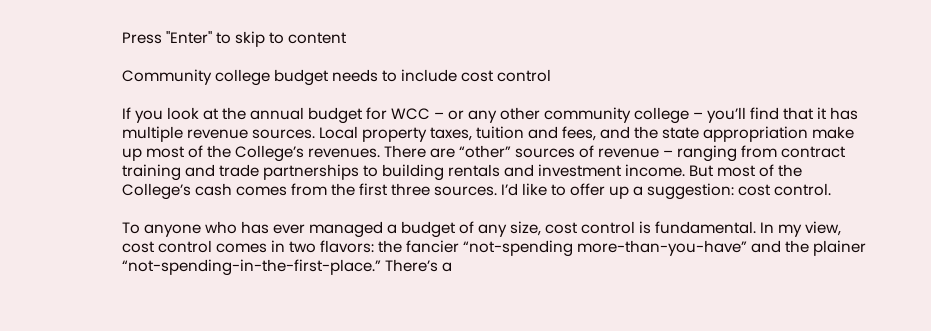Press "Enter" to skip to content

Community college budget needs to include cost control

If you look at the annual budget for WCC – or any other community college – you’ll find that it has multiple revenue sources. Local property taxes, tuition and fees, and the state appropriation make up most of the College’s revenues. There are “other” sources of revenue – ranging from contract training and trade partnerships to building rentals and investment income. But most of the College’s cash comes from the first three sources. I’d like to offer up a suggestion: cost control.

To anyone who has ever managed a budget of any size, cost control is fundamental. In my view, cost control comes in two flavors: the fancier “not-spending more-than-you-have” and the plainer “not-spending-in-the-first-place.” There’s a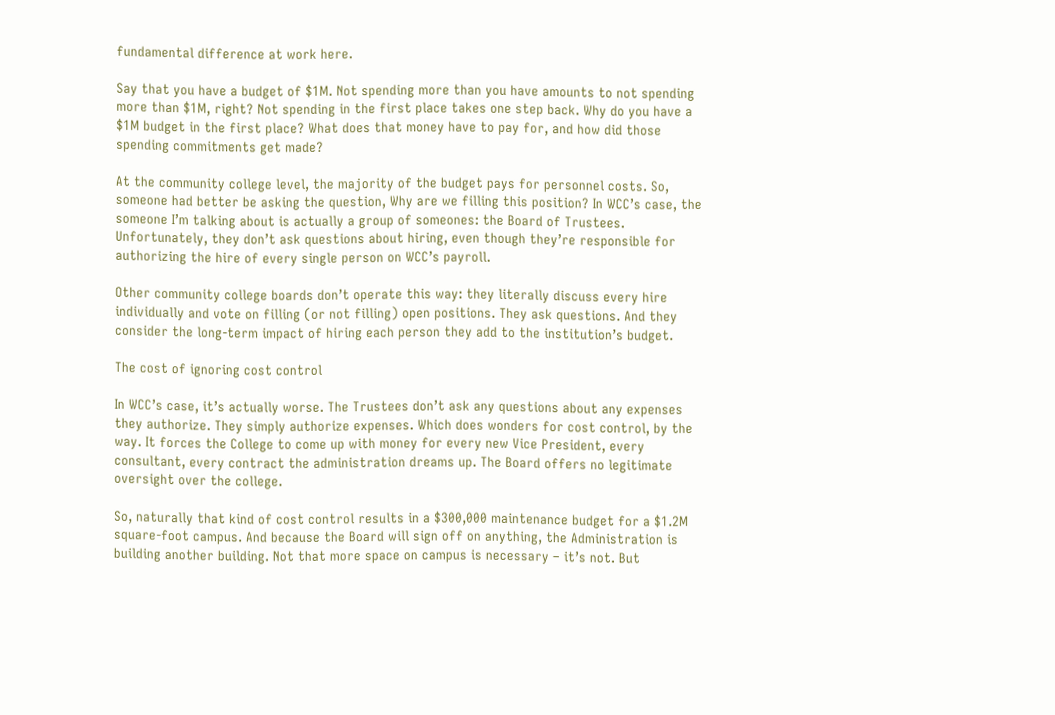fundamental difference at work here.

Say that you have a budget of $1M. Not spending more than you have amounts to not spending more than $1M, right? Not spending in the first place takes one step back. Why do you have a $1M budget in the first place? What does that money have to pay for, and how did those spending commitments get made?

At the community college level, the majority of the budget pays for personnel costs. So, someone had better be asking the question, Why are we filling this position? In WCC’s case, the someone I’m talking about is actually a group of someones: the Board of Trustees. Unfortunately, they don’t ask questions about hiring, even though they’re responsible for authorizing the hire of every single person on WCC’s payroll.

Other community college boards don’t operate this way: they literally discuss every hire individually and vote on filling (or not filling) open positions. They ask questions. And they consider the long-term impact of hiring each person they add to the institution’s budget.

The cost of ignoring cost control

In WCC’s case, it’s actually worse. The Trustees don’t ask any questions about any expenses they authorize. They simply authorize expenses. Which does wonders for cost control, by the way. It forces the College to come up with money for every new Vice President, every consultant, every contract the administration dreams up. The Board offers no legitimate oversight over the college.

So, naturally that kind of cost control results in a $300,000 maintenance budget for a $1.2M square-foot campus. And because the Board will sign off on anything, the Administration is building another building. Not that more space on campus is necessary – it’s not. But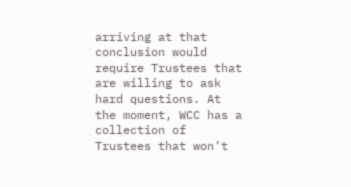arriving at that conclusion would require Trustees that are willing to ask hard questions. At the moment, WCC has a collection of Trustees that won’t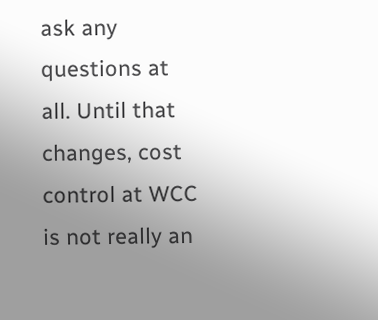ask any questions at all. Until that changes, cost control at WCC is not really an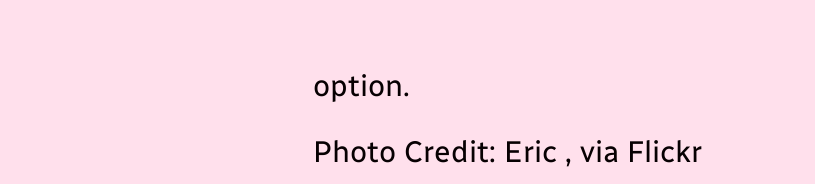option.

Photo Credit: Eric , via Flickr